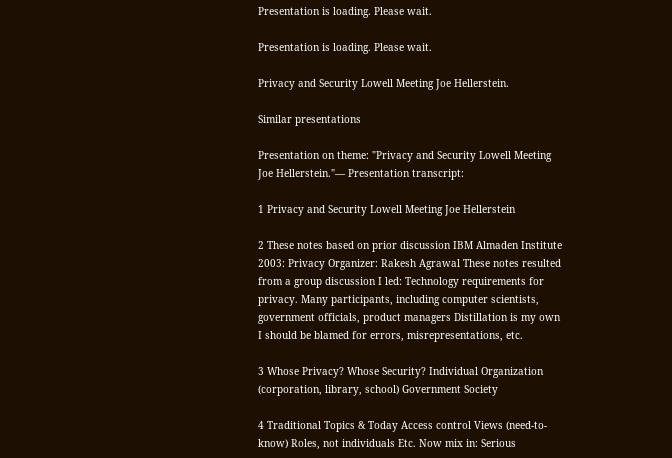Presentation is loading. Please wait.

Presentation is loading. Please wait.

Privacy and Security Lowell Meeting Joe Hellerstein.

Similar presentations

Presentation on theme: "Privacy and Security Lowell Meeting Joe Hellerstein."— Presentation transcript:

1 Privacy and Security Lowell Meeting Joe Hellerstein

2 These notes based on prior discussion IBM Almaden Institute 2003: Privacy Organizer: Rakesh Agrawal These notes resulted from a group discussion I led: Technology requirements for privacy. Many participants, including computer scientists, government officials, product managers Distillation is my own I should be blamed for errors, misrepresentations, etc.

3 Whose Privacy? Whose Security? Individual Organization (corporation, library, school) Government Society

4 Traditional Topics & Today Access control Views (need-to-know) Roles, not individuals Etc. Now mix in: Serious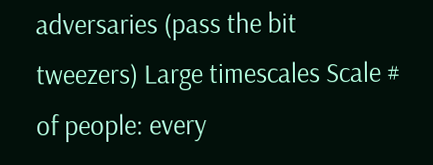adversaries (pass the bit tweezers) Large timescales Scale # of people: every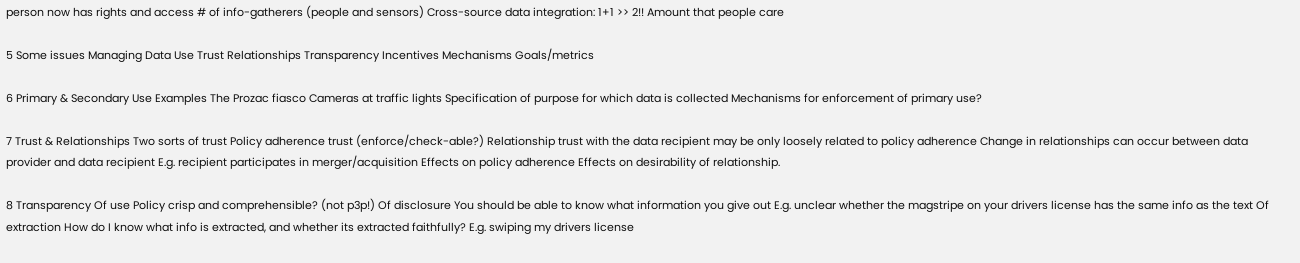person now has rights and access # of info-gatherers (people and sensors) Cross-source data integration: 1+1 >> 2!! Amount that people care

5 Some issues Managing Data Use Trust Relationships Transparency Incentives Mechanisms Goals/metrics

6 Primary & Secondary Use Examples The Prozac fiasco Cameras at traffic lights Specification of purpose for which data is collected Mechanisms for enforcement of primary use?

7 Trust & Relationships Two sorts of trust Policy adherence trust (enforce/check-able?) Relationship trust with the data recipient may be only loosely related to policy adherence Change in relationships can occur between data provider and data recipient E.g. recipient participates in merger/acquisition Effects on policy adherence Effects on desirability of relationship.

8 Transparency Of use Policy crisp and comprehensible? (not p3p!) Of disclosure You should be able to know what information you give out E.g. unclear whether the magstripe on your drivers license has the same info as the text Of extraction How do I know what info is extracted, and whether its extracted faithfully? E.g. swiping my drivers license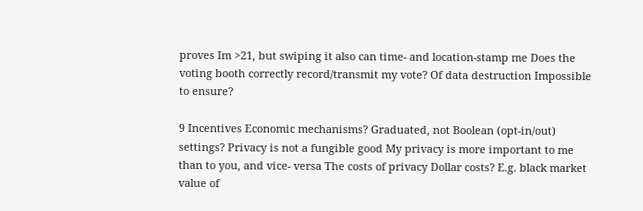proves Im >21, but swiping it also can time- and location-stamp me Does the voting booth correctly record/transmit my vote? Of data destruction Impossible to ensure?

9 Incentives Economic mechanisms? Graduated, not Boolean (opt-in/out) settings? Privacy is not a fungible good My privacy is more important to me than to you, and vice- versa The costs of privacy Dollar costs? E.g. black market value of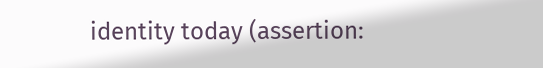identity today (assertion: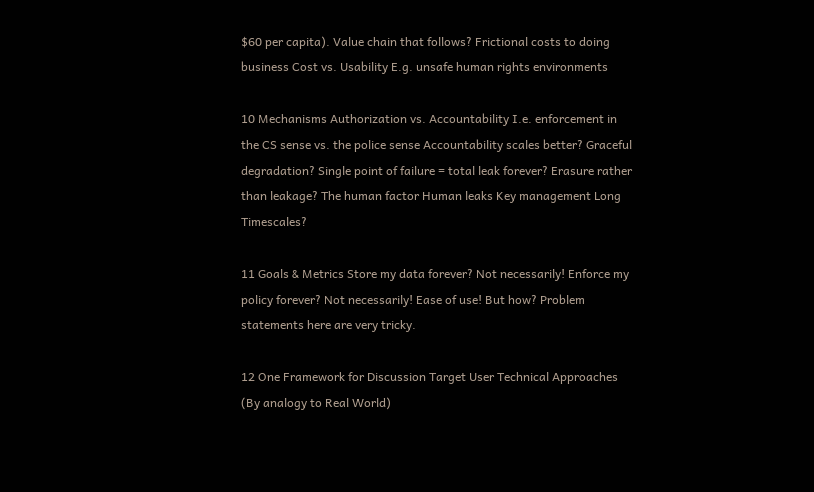$60 per capita). Value chain that follows? Frictional costs to doing business Cost vs. Usability E.g. unsafe human rights environments

10 Mechanisms Authorization vs. Accountability I.e. enforcement in the CS sense vs. the police sense Accountability scales better? Graceful degradation? Single point of failure = total leak forever? Erasure rather than leakage? The human factor Human leaks Key management Long Timescales?

11 Goals & Metrics Store my data forever? Not necessarily! Enforce my policy forever? Not necessarily! Ease of use! But how? Problem statements here are very tricky.

12 One Framework for Discussion Target User Technical Approaches (By analogy to Real World)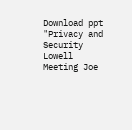Download ppt "Privacy and Security Lowell Meeting Joe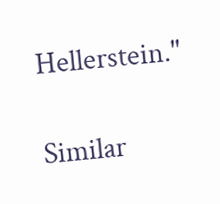Hellerstein."

Similar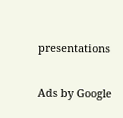presentations

Ads by Google